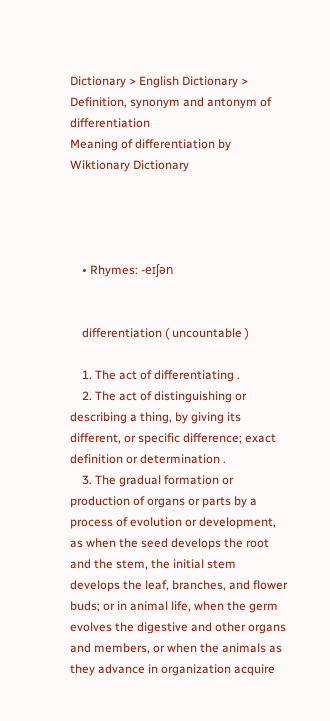Dictionary > English Dictionary > Definition, synonym and antonym of differentiation
Meaning of differentiation by Wiktionary Dictionary




    • Rhymes: -eɪʃən


    differentiation ( uncountable )

    1. The act of differentiating .
    2. The act of distinguishing or describing a thing, by giving its different, or specific difference; exact definition or determination .
    3. The gradual formation or production of organs or parts by a process of evolution or development, as when the seed develops the root and the stem, the initial stem develops the leaf, branches, and flower buds; or in animal life, when the germ evolves the digestive and other organs and members, or when the animals as they advance in organization acquire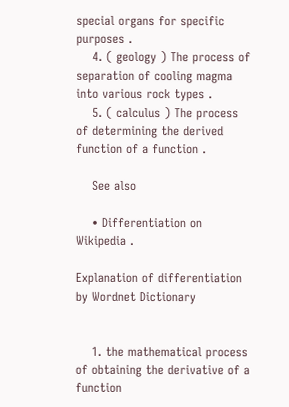special organs for specific purposes .
    4. ( geology ) The process of separation of cooling magma into various rock types .
    5. ( calculus ) The process of determining the derived function of a function .

    See also

    • Differentiation on Wikipedia .

Explanation of differentiation by Wordnet Dictionary


    1. the mathematical process of obtaining the derivative of a function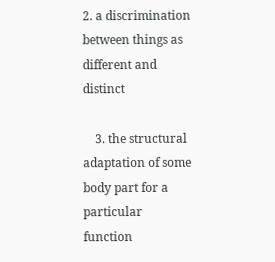2. a discrimination between things as different and distinct

    3. the structural adaptation of some body part for a particular function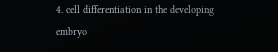4. cell differentiation in the developing embryo